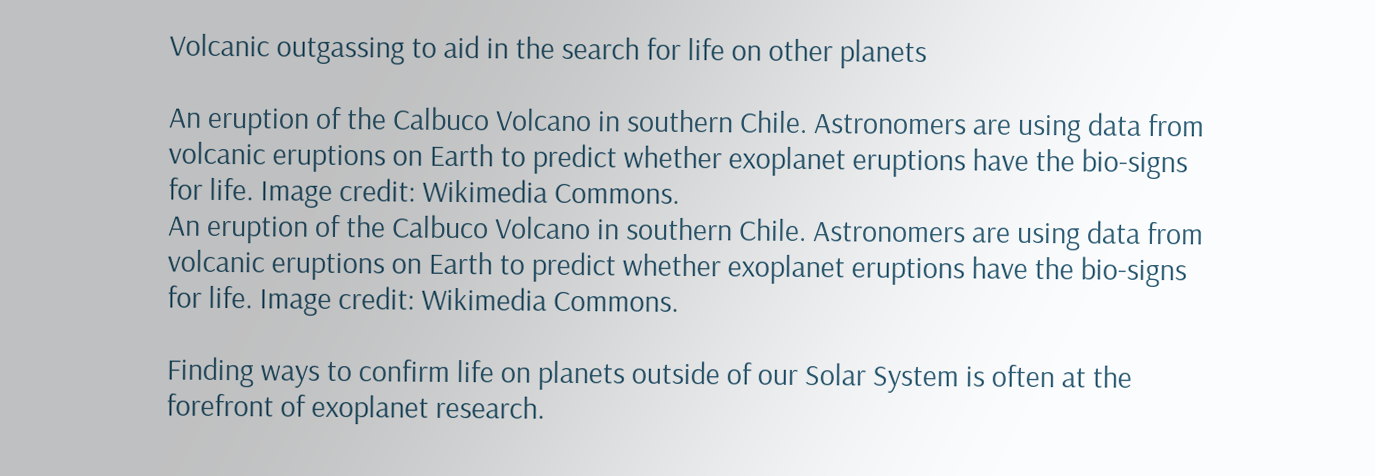Volcanic outgassing to aid in the search for life on other planets

An eruption of the Calbuco Volcano in southern Chile. Astronomers are using data from volcanic eruptions on Earth to predict whether exoplanet eruptions have the bio-signs for life. Image credit: Wikimedia Commons.
An eruption of the Calbuco Volcano in southern Chile. Astronomers are using data from volcanic eruptions on Earth to predict whether exoplanet eruptions have the bio-signs for life. Image credit: Wikimedia Commons.

Finding ways to confirm life on planets outside of our Solar System is often at the forefront of exoplanet research.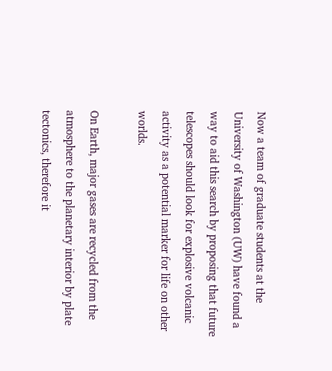Now a team of graduate students at the University of Washington (UW) have found a way to aid this search by proposing that future telescopes should look for explosive volcanic activity as a potential marker for life on other worlds.

On Earth, major gases are recycled from the atmosphere to the planetary interior by plate tectonics, therefore it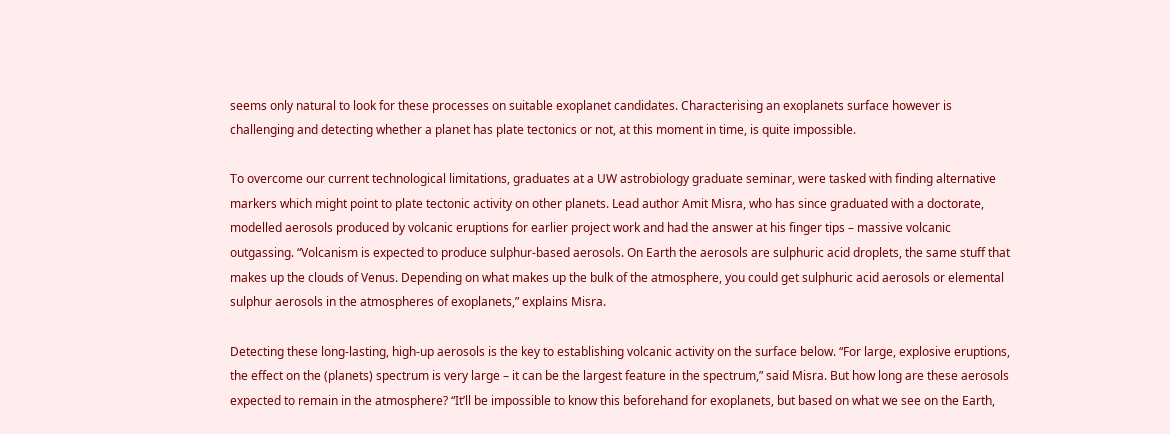seems only natural to look for these processes on suitable exoplanet candidates. Characterising an exoplanets surface however is challenging and detecting whether a planet has plate tectonics or not, at this moment in time, is quite impossible.

To overcome our current technological limitations, graduates at a UW astrobiology graduate seminar, were tasked with finding alternative markers which might point to plate tectonic activity on other planets. Lead author Amit Misra, who has since graduated with a doctorate, modelled aerosols produced by volcanic eruptions for earlier project work and had the answer at his finger tips – massive volcanic outgassing. “Volcanism is expected to produce sulphur-based aerosols. On Earth the aerosols are sulphuric acid droplets, the same stuff that makes up the clouds of Venus. Depending on what makes up the bulk of the atmosphere, you could get sulphuric acid aerosols or elemental sulphur aerosols in the atmospheres of exoplanets,” explains Misra.

Detecting these long-lasting, high-up aerosols is the key to establishing volcanic activity on the surface below. “For large, explosive eruptions, the effect on the (planets) spectrum is very large – it can be the largest feature in the spectrum,” said Misra. But how long are these aerosols expected to remain in the atmosphere? “It’ll be impossible to know this beforehand for exoplanets, but based on what we see on the Earth,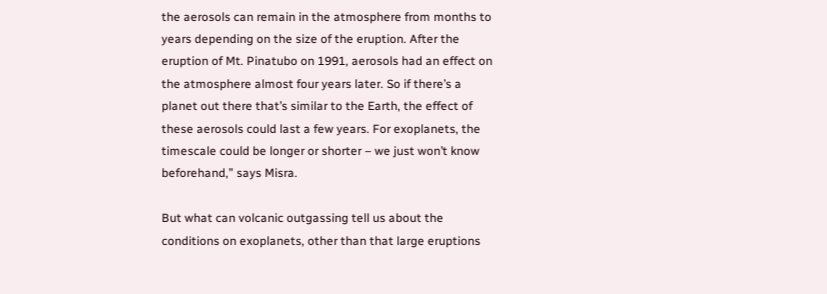the aerosols can remain in the atmosphere from months to years depending on the size of the eruption. After the eruption of Mt. Pinatubo on 1991, aerosols had an effect on the atmosphere almost four years later. So if there’s a planet out there that’s similar to the Earth, the effect of these aerosols could last a few years. For exoplanets, the timescale could be longer or shorter – we just won’t know beforehand,” says Misra.

But what can volcanic outgassing tell us about the conditions on exoplanets, other than that large eruptions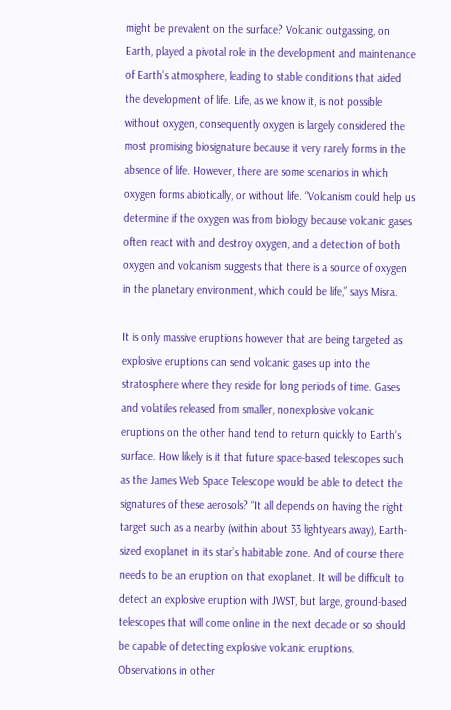might be prevalent on the surface? Volcanic outgassing, on Earth, played a pivotal role in the development and maintenance of Earth’s atmosphere, leading to stable conditions that aided the development of life. Life, as we know it, is not possible without oxygen, consequently oxygen is largely considered the most promising biosignature because it very rarely forms in the absence of life. However, there are some scenarios in which oxygen forms abiotically, or without life. “Volcanism could help us determine if the oxygen was from biology because volcanic gases often react with and destroy oxygen, and a detection of both oxygen and volcanism suggests that there is a source of oxygen in the planetary environment, which could be life,” says Misra.

It is only massive eruptions however that are being targeted as explosive eruptions can send volcanic gases up into the stratosphere where they reside for long periods of time. Gases and volatiles released from smaller, nonexplosive volcanic eruptions on the other hand tend to return quickly to Earth’s surface. How likely is it that future space-based telescopes such as the James Web Space Telescope would be able to detect the signatures of these aerosols? “It all depends on having the right target such as a nearby (within about 33 lightyears away), Earth-sized exoplanet in its star’s habitable zone. And of course there needs to be an eruption on that exoplanet. It will be difficult to detect an explosive eruption with JWST, but large, ground-based telescopes that will come online in the next decade or so should be capable of detecting explosive volcanic eruptions. Observations in other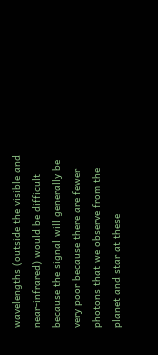wavelengths (outside the visible and near-infrared) would be difficult because the signal will generally be very poor because there are fewer photons that we observe from the planet and star at these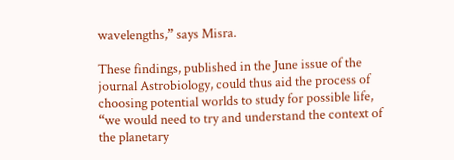wavelengths,” says Misra.

These findings, published in the June issue of the journal Astrobiology, could thus aid the process of choosing potential worlds to study for possible life, “we would need to try and understand the context of the planetary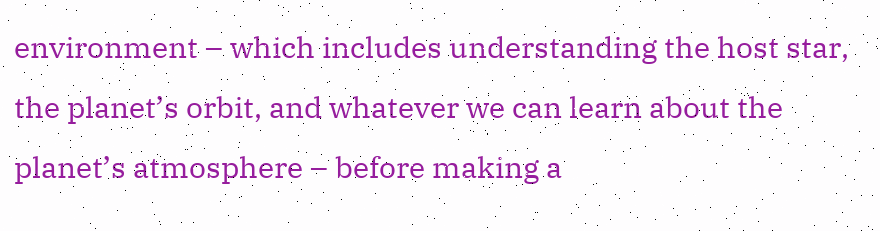environment – which includes understanding the host star, the planet’s orbit, and whatever we can learn about the planet’s atmosphere – before making a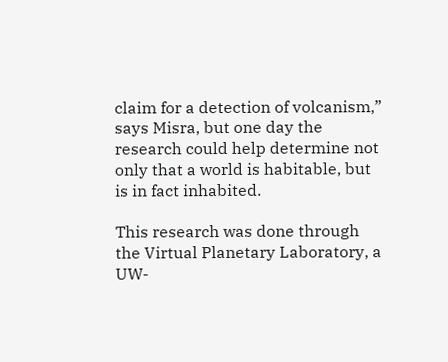claim for a detection of volcanism,” says Misra, but one day the research could help determine not only that a world is habitable, but is in fact inhabited.

This research was done through the Virtual Planetary Laboratory, a UW-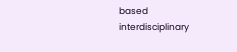based interdisciplinary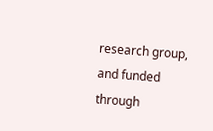research group, and funded through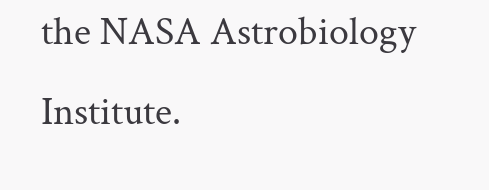the NASA Astrobiology Institute.